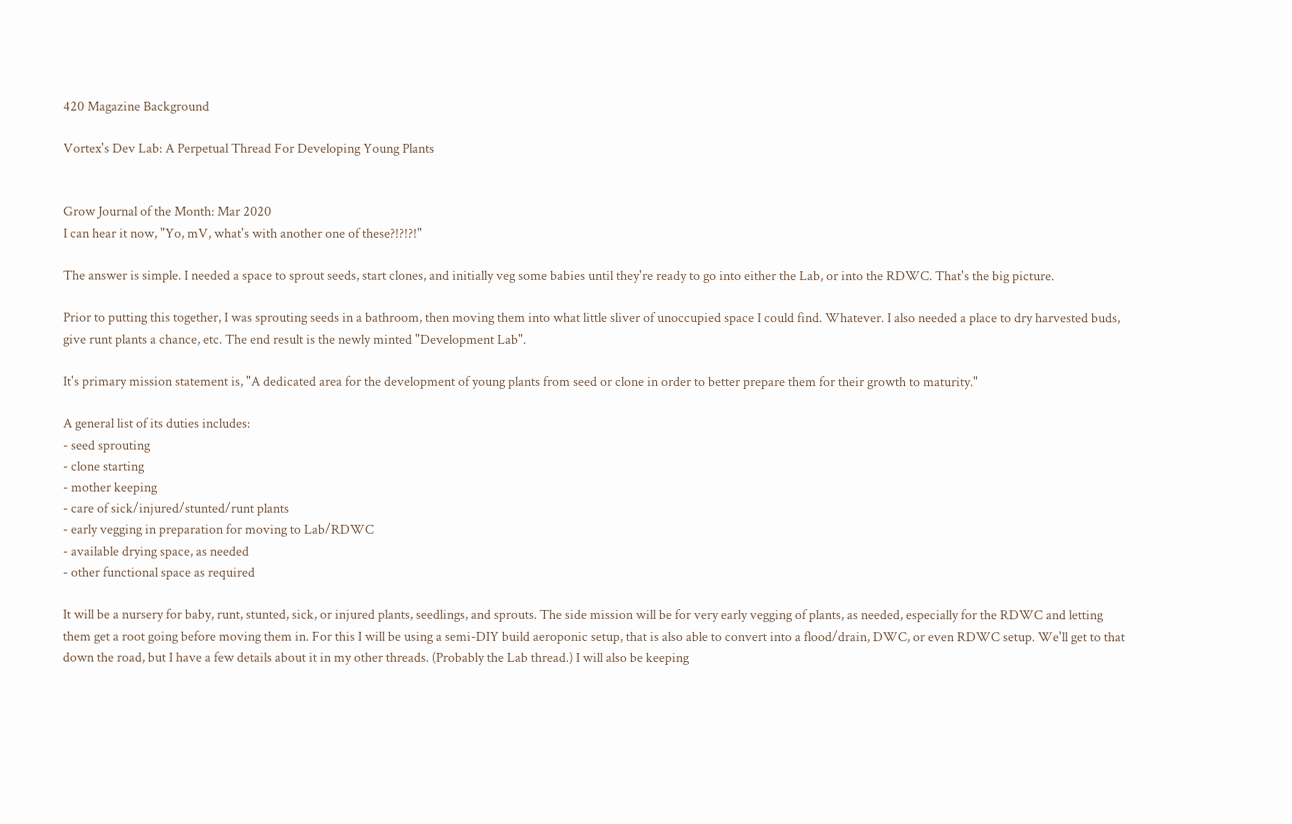420 Magazine Background

Vortex's Dev Lab: A Perpetual Thread For Developing Young Plants


Grow Journal of the Month: Mar 2020
I can hear it now, "Yo, mV, what's with another one of these?!?!?!"

The answer is simple. I needed a space to sprout seeds, start clones, and initially veg some babies until they're ready to go into either the Lab, or into the RDWC. That's the big picture.

Prior to putting this together, I was sprouting seeds in a bathroom, then moving them into what little sliver of unoccupied space I could find. Whatever. I also needed a place to dry harvested buds, give runt plants a chance, etc. The end result is the newly minted "Development Lab".

It's primary mission statement is, "A dedicated area for the development of young plants from seed or clone in order to better prepare them for their growth to maturity."

A general list of its duties includes:
- seed sprouting
- clone starting
- mother keeping
- care of sick/injured/stunted/runt plants
- early vegging in preparation for moving to Lab/RDWC
- available drying space, as needed
- other functional space as required

It will be a nursery for baby, runt, stunted, sick, or injured plants, seedlings, and sprouts. The side mission will be for very early vegging of plants, as needed, especially for the RDWC and letting them get a root going before moving them in. For this I will be using a semi-DIY build aeroponic setup, that is also able to convert into a flood/drain, DWC, or even RDWC setup. We'll get to that down the road, but I have a few details about it in my other threads. (Probably the Lab thread.) I will also be keeping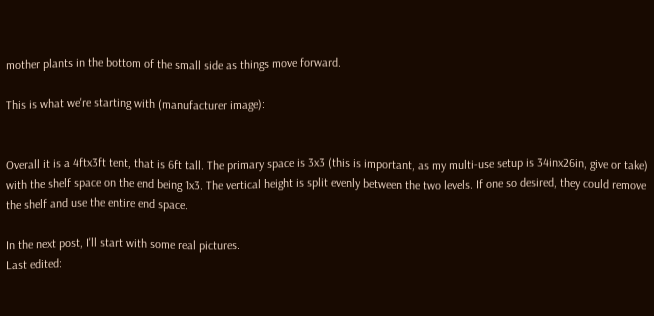mother plants in the bottom of the small side as things move forward.

This is what we're starting with (manufacturer image):


Overall it is a 4ftx3ft tent, that is 6ft tall. The primary space is 3x3 (this is important, as my multi-use setup is 34inx26in, give or take) with the shelf space on the end being 1x3. The vertical height is split evenly between the two levels. If one so desired, they could remove the shelf and use the entire end space.

In the next post, I'll start with some real pictures.
Last edited: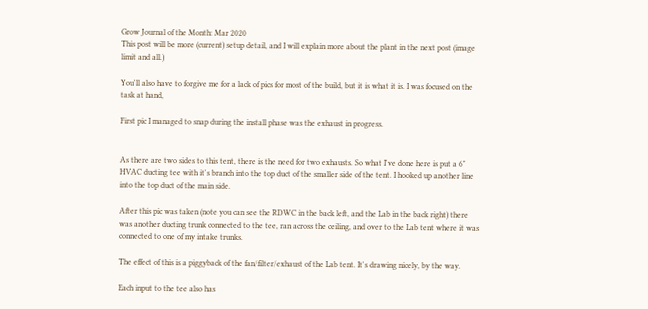Grow Journal of the Month: Mar 2020
This post will be more (current) setup detail, and I will explain more about the plant in the next post (image limit and all.)

You'll also have to forgive me for a lack of pics for most of the build, but it is what it is. I was focused on the task at hand,

First pic I managed to snap during the install phase was the exhaust in progress.


As there are two sides to this tent, there is the need for two exhausts. So what I've done here is put a 6" HVAC ducting tee with it's branch into the top duct of the smaller side of the tent. I hooked up another line into the top duct of the main side.

After this pic was taken (note you can see the RDWC in the back left, and the Lab in the back right) there was another ducting trunk connected to the tee, ran across the ceiling, and over to the Lab tent where it was connected to one of my intake trunks.

The effect of this is a piggyback of the fan/filter/exhaust of the Lab tent. It's drawing nicely, by the way.

Each input to the tee also has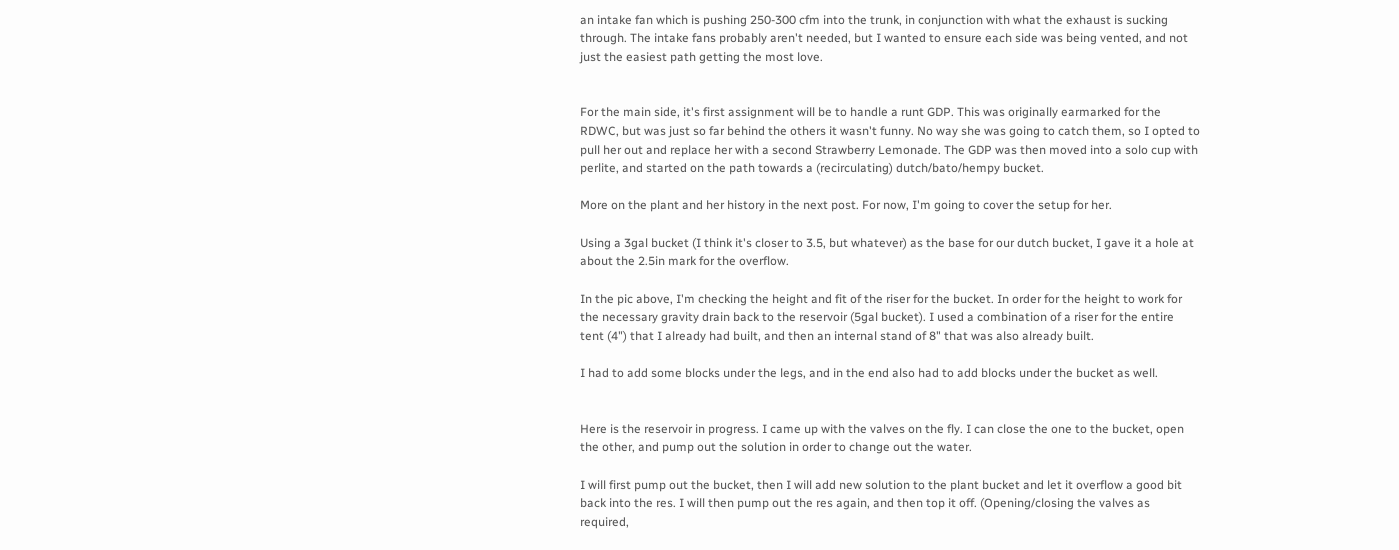an intake fan which is pushing 250-300 cfm into the trunk, in conjunction with what the exhaust is sucking through. The intake fans probably aren't needed, but I wanted to ensure each side was being vented, and not just the easiest path getting the most love.


For the main side, it's first assignment will be to handle a runt GDP. This was originally earmarked for the RDWC, but was just so far behind the others it wasn't funny. No way she was going to catch them, so I opted to pull her out and replace her with a second Strawberry Lemonade. The GDP was then moved into a solo cup with perlite, and started on the path towards a (recirculating) dutch/bato/hempy bucket.

More on the plant and her history in the next post. For now, I'm going to cover the setup for her.

Using a 3gal bucket (I think it's closer to 3.5, but whatever) as the base for our dutch bucket, I gave it a hole at about the 2.5in mark for the overflow.

In the pic above, I'm checking the height and fit of the riser for the bucket. In order for the height to work for the necessary gravity drain back to the reservoir (5gal bucket). I used a combination of a riser for the entire tent (4") that I already had built, and then an internal stand of 8" that was also already built.

I had to add some blocks under the legs, and in the end also had to add blocks under the bucket as well.


Here is the reservoir in progress. I came up with the valves on the fly. I can close the one to the bucket, open the other, and pump out the solution in order to change out the water.

I will first pump out the bucket, then I will add new solution to the plant bucket and let it overflow a good bit back into the res. I will then pump out the res again, and then top it off. (Opening/closing the valves as required,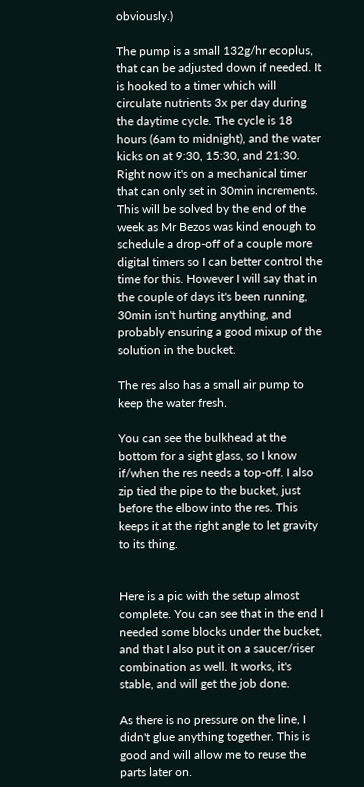obviously.)

The pump is a small 132g/hr ecoplus, that can be adjusted down if needed. It is hooked to a timer which will circulate nutrients 3x per day during the daytime cycle. The cycle is 18 hours (6am to midnight), and the water kicks on at 9:30, 15:30, and 21:30. Right now it's on a mechanical timer that can only set in 30min increments. This will be solved by the end of the week as Mr Bezos was kind enough to schedule a drop-off of a couple more digital timers so I can better control the time for this. However I will say that in the couple of days it's been running, 30min isn't hurting anything, and probably ensuring a good mixup of the solution in the bucket.

The res also has a small air pump to keep the water fresh.

You can see the bulkhead at the bottom for a sight glass, so I know if/when the res needs a top-off. I also zip tied the pipe to the bucket, just before the elbow into the res. This keeps it at the right angle to let gravity to its thing.


Here is a pic with the setup almost complete. You can see that in the end I needed some blocks under the bucket, and that I also put it on a saucer/riser combination as well. It works, it's stable, and will get the job done.

As there is no pressure on the line, I didn't glue anything together. This is good and will allow me to reuse the parts later on.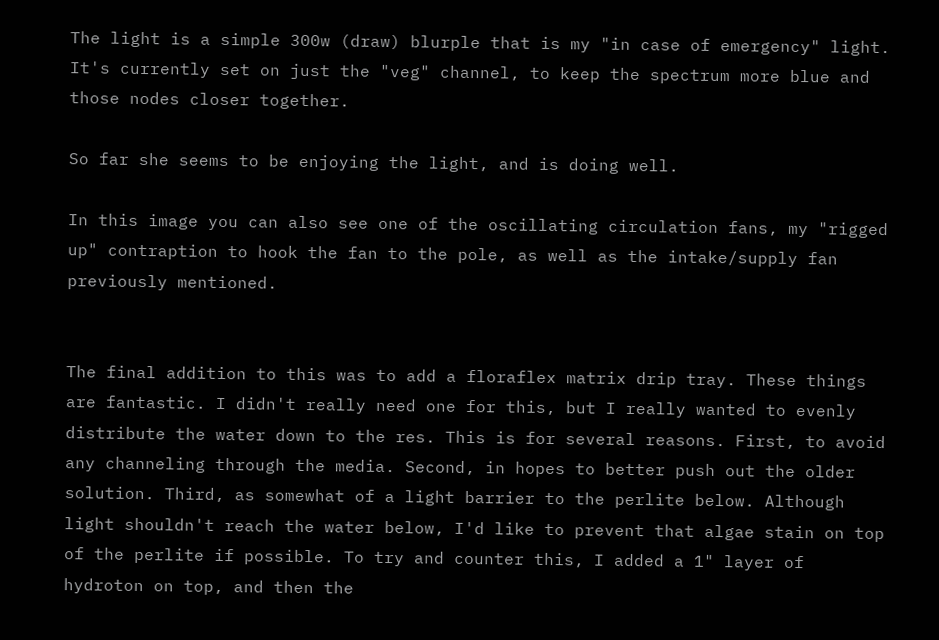The light is a simple 300w (draw) blurple that is my "in case of emergency" light. It's currently set on just the "veg" channel, to keep the spectrum more blue and those nodes closer together.

So far she seems to be enjoying the light, and is doing well.

In this image you can also see one of the oscillating circulation fans, my "rigged up" contraption to hook the fan to the pole, as well as the intake/supply fan previously mentioned.


The final addition to this was to add a floraflex matrix drip tray. These things are fantastic. I didn't really need one for this, but I really wanted to evenly distribute the water down to the res. This is for several reasons. First, to avoid any channeling through the media. Second, in hopes to better push out the older solution. Third, as somewhat of a light barrier to the perlite below. Although light shouldn't reach the water below, I'd like to prevent that algae stain on top of the perlite if possible. To try and counter this, I added a 1" layer of hydroton on top, and then the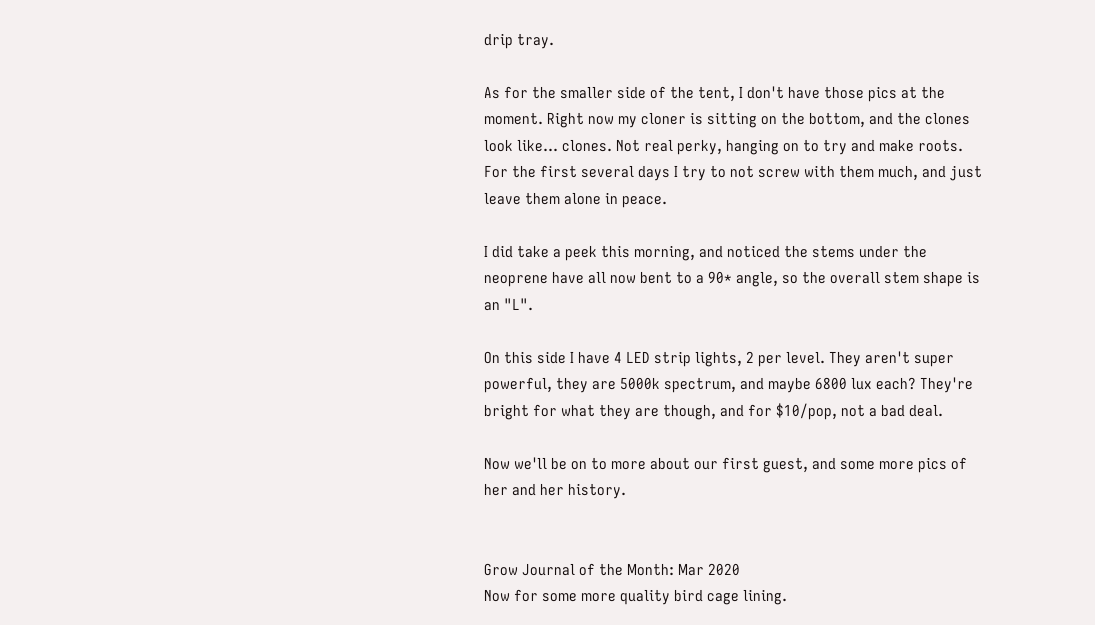drip tray.

As for the smaller side of the tent, I don't have those pics at the moment. Right now my cloner is sitting on the bottom, and the clones look like... clones. Not real perky, hanging on to try and make roots. For the first several days I try to not screw with them much, and just leave them alone in peace.

I did take a peek this morning, and noticed the stems under the neoprene have all now bent to a 90* angle, so the overall stem shape is an "L".

On this side I have 4 LED strip lights, 2 per level. They aren't super powerful, they are 5000k spectrum, and maybe 6800 lux each? They're bright for what they are though, and for $10/pop, not a bad deal.

Now we'll be on to more about our first guest, and some more pics of her and her history.


Grow Journal of the Month: Mar 2020
Now for some more quality bird cage lining.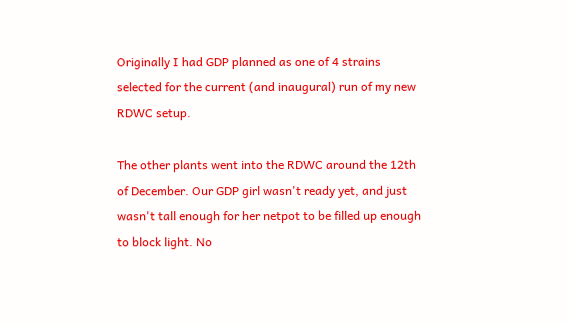Originally I had GDP planned as one of 4 strains selected for the current (and inaugural) run of my new RDWC setup.

The other plants went into the RDWC around the 12th of December. Our GDP girl wasn't ready yet, and just wasn't tall enough for her netpot to be filled up enough to block light. No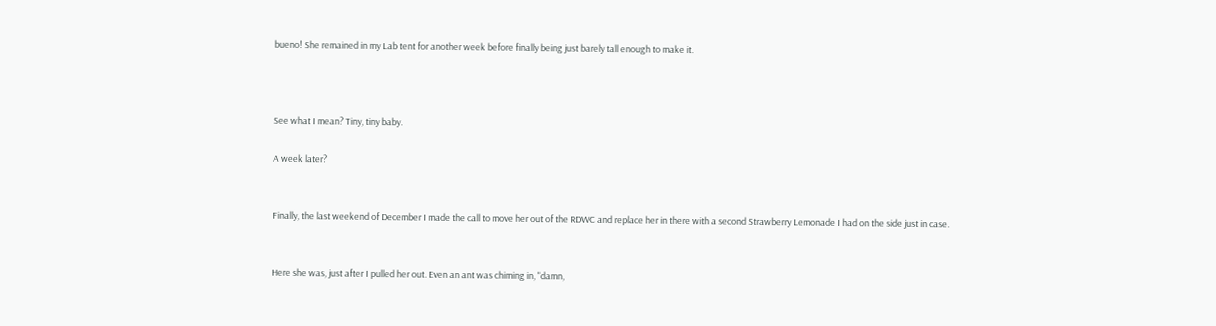bueno! She remained in my Lab tent for another week before finally being just barely tall enough to make it.



See what I mean? Tiny, tiny baby.

A week later?


Finally, the last weekend of December I made the call to move her out of the RDWC and replace her in there with a second Strawberry Lemonade I had on the side just in case.


Here she was, just after I pulled her out. Even an ant was chiming in, "damn,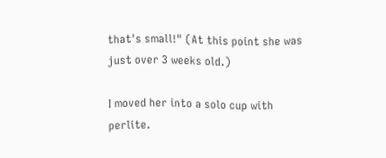that's small!" (At this point she was just over 3 weeks old.)

I moved her into a solo cup with perlite.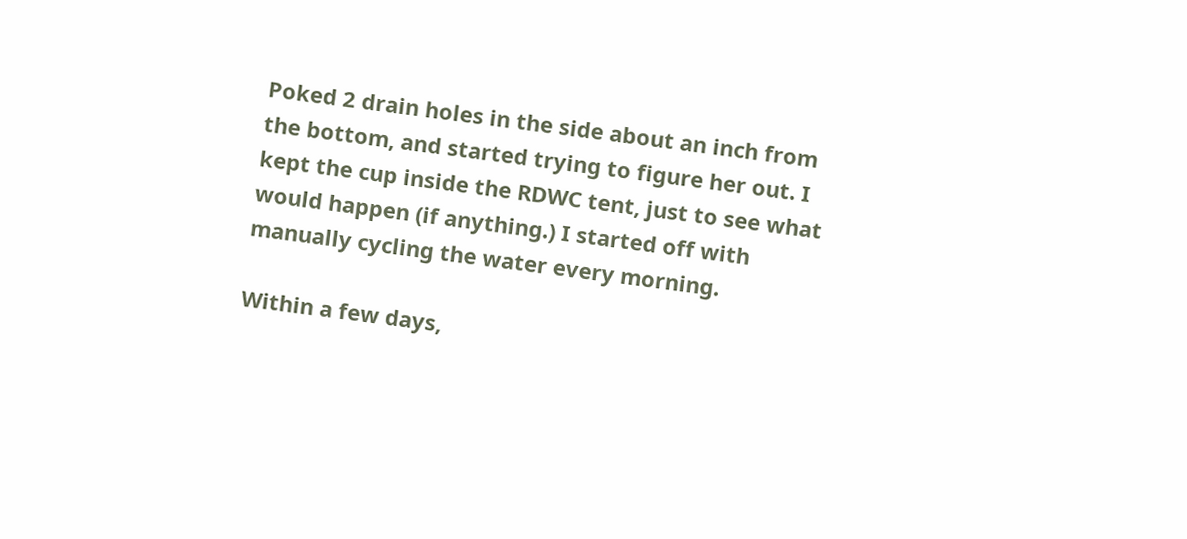Poked 2 drain holes in the side about an inch from the bottom, and started trying to figure her out. I kept the cup inside the RDWC tent, just to see what would happen (if anything.) I started off with manually cycling the water every morning.

Within a few days,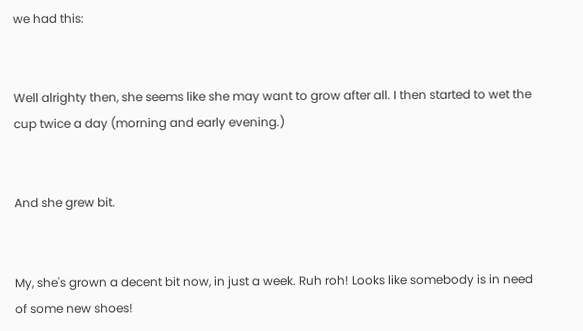we had this:


Well alrighty then, she seems like she may want to grow after all. I then started to wet the cup twice a day (morning and early evening.)


And she grew bit.


My, she's grown a decent bit now, in just a week. Ruh roh! Looks like somebody is in need of some new shoes!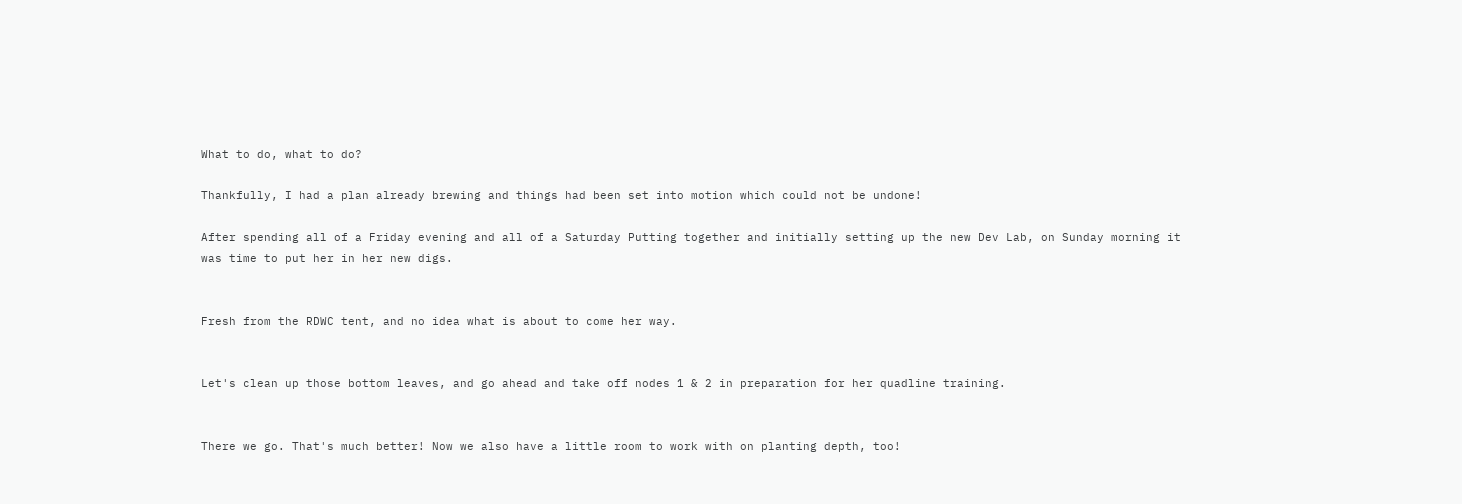What to do, what to do?

Thankfully, I had a plan already brewing and things had been set into motion which could not be undone!

After spending all of a Friday evening and all of a Saturday Putting together and initially setting up the new Dev Lab, on Sunday morning it was time to put her in her new digs.


Fresh from the RDWC tent, and no idea what is about to come her way.


Let's clean up those bottom leaves, and go ahead and take off nodes 1 & 2 in preparation for her quadline training.


There we go. That's much better! Now we also have a little room to work with on planting depth, too!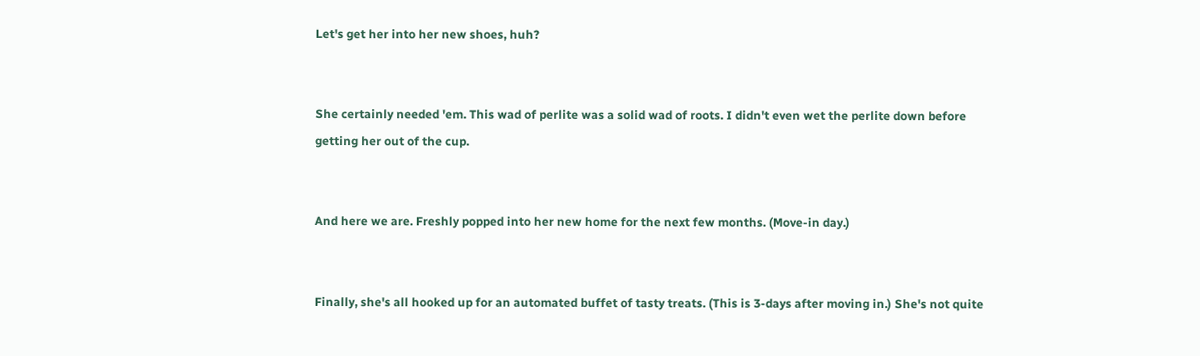Let's get her into her new shoes, huh?


She certainly needed 'em. This wad of perlite was a solid wad of roots. I didn't even wet the perlite down before getting her out of the cup.


And here we are. Freshly popped into her new home for the next few months. (Move-in day.)


Finally, she's all hooked up for an automated buffet of tasty treats. (This is 3-days after moving in.) She's not quite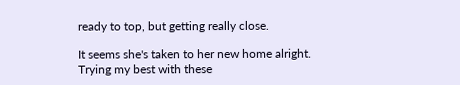ready to top, but getting really close.

It seems she's taken to her new home alright. Trying my best with these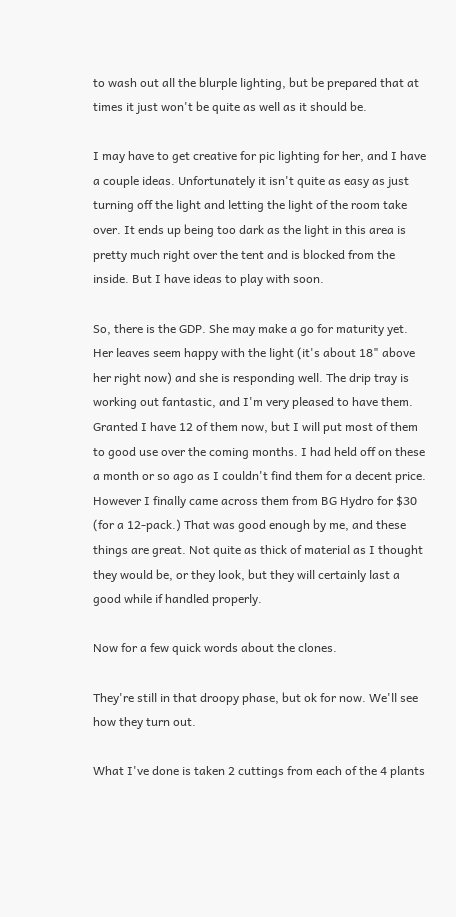to wash out all the blurple lighting, but be prepared that at times it just won't be quite as well as it should be.

I may have to get creative for pic lighting for her, and I have a couple ideas. Unfortunately it isn't quite as easy as just turning off the light and letting the light of the room take over. It ends up being too dark as the light in this area is pretty much right over the tent and is blocked from the inside. But I have ideas to play with soon.

So, there is the GDP. She may make a go for maturity yet. Her leaves seem happy with the light (it's about 18" above her right now) and she is responding well. The drip tray is working out fantastic, and I'm very pleased to have them. Granted I have 12 of them now, but I will put most of them to good use over the coming months. I had held off on these a month or so ago as I couldn't find them for a decent price. However I finally came across them from BG Hydro for $30 (for a 12-pack.) That was good enough by me, and these things are great. Not quite as thick of material as I thought they would be, or they look, but they will certainly last a good while if handled properly.

Now for a few quick words about the clones.

They're still in that droopy phase, but ok for now. We'll see how they turn out.

What I've done is taken 2 cuttings from each of the 4 plants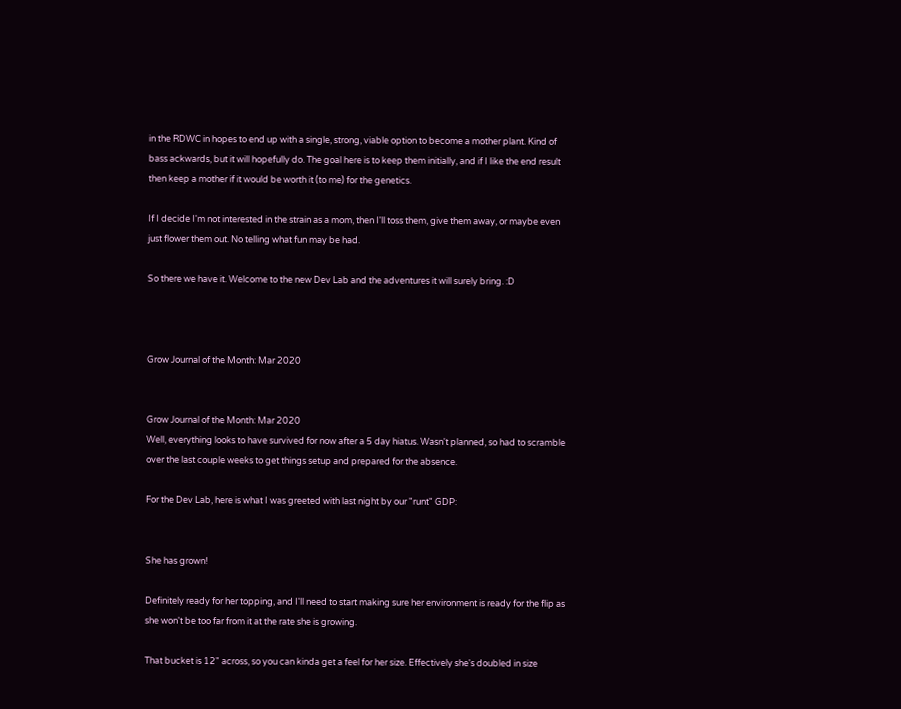in the RDWC in hopes to end up with a single, strong, viable option to become a mother plant. Kind of bass ackwards, but it will hopefully do. The goal here is to keep them initially, and if I like the end result then keep a mother if it would be worth it (to me) for the genetics.

If I decide I'm not interested in the strain as a mom, then I'll toss them, give them away, or maybe even just flower them out. No telling what fun may be had.

So there we have it. Welcome to the new Dev Lab and the adventures it will surely bring. :D



Grow Journal of the Month: Mar 2020


Grow Journal of the Month: Mar 2020
Well, everything looks to have survived for now after a 5 day hiatus. Wasn't planned, so had to scramble over the last couple weeks to get things setup and prepared for the absence.

For the Dev Lab, here is what I was greeted with last night by our "runt" GDP:


She has grown!

Definitely ready for her topping, and I'll need to start making sure her environment is ready for the flip as she won't be too far from it at the rate she is growing.

That bucket is 12" across, so you can kinda get a feel for her size. Effectively she's doubled in size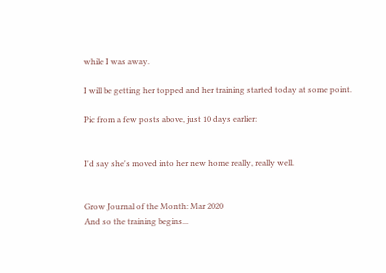while I was away.

I will be getting her topped and her training started today at some point.

Pic from a few posts above, just 10 days earlier:


I'd say she's moved into her new home really, really well.


Grow Journal of the Month: Mar 2020
And so the training begins...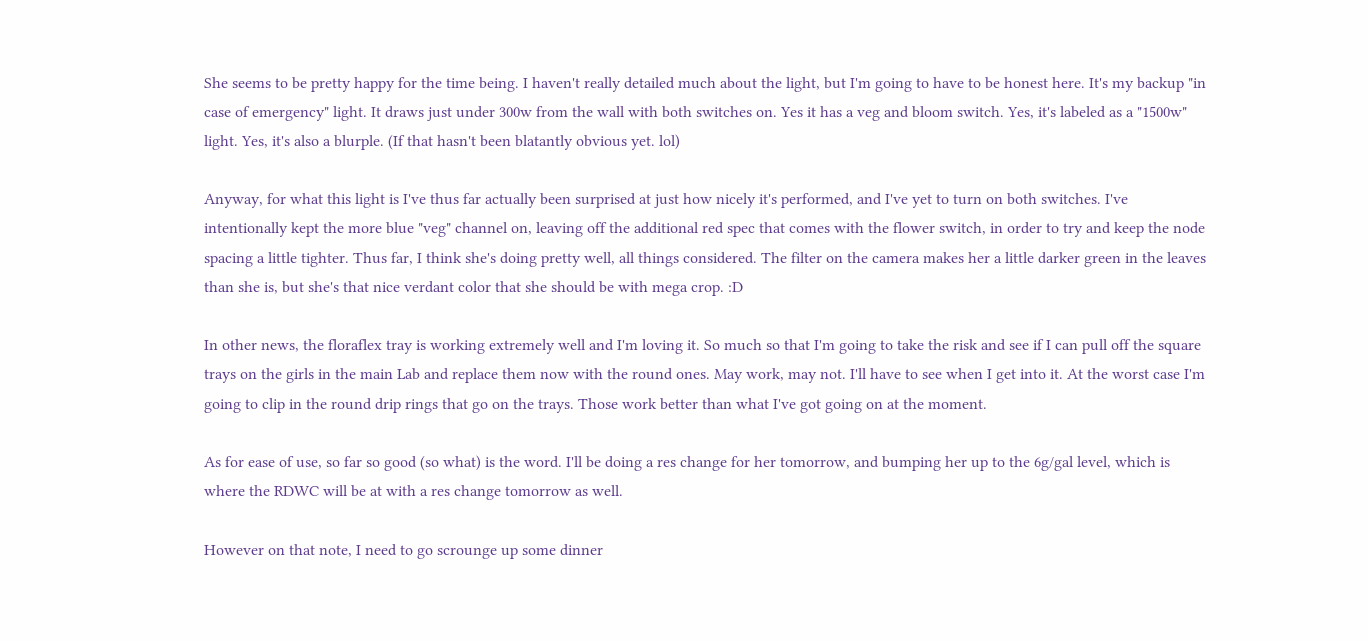She seems to be pretty happy for the time being. I haven't really detailed much about the light, but I'm going to have to be honest here. It's my backup "in case of emergency" light. It draws just under 300w from the wall with both switches on. Yes it has a veg and bloom switch. Yes, it's labeled as a "1500w" light. Yes, it's also a blurple. (If that hasn't been blatantly obvious yet. lol)

Anyway, for what this light is I've thus far actually been surprised at just how nicely it's performed, and I've yet to turn on both switches. I've intentionally kept the more blue "veg" channel on, leaving off the additional red spec that comes with the flower switch, in order to try and keep the node spacing a little tighter. Thus far, I think she's doing pretty well, all things considered. The filter on the camera makes her a little darker green in the leaves than she is, but she's that nice verdant color that she should be with mega crop. :D

In other news, the floraflex tray is working extremely well and I'm loving it. So much so that I'm going to take the risk and see if I can pull off the square trays on the girls in the main Lab and replace them now with the round ones. May work, may not. I'll have to see when I get into it. At the worst case I'm going to clip in the round drip rings that go on the trays. Those work better than what I've got going on at the moment.

As for ease of use, so far so good (so what) is the word. I'll be doing a res change for her tomorrow, and bumping her up to the 6g/gal level, which is where the RDWC will be at with a res change tomorrow as well.

However on that note, I need to go scrounge up some dinner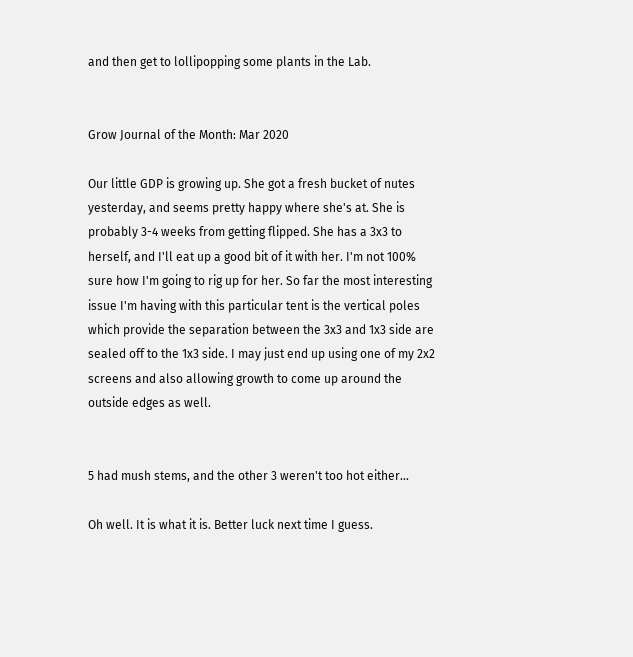and then get to lollipopping some plants in the Lab.


Grow Journal of the Month: Mar 2020

Our little GDP is growing up. She got a fresh bucket of nutes yesterday, and seems pretty happy where she's at. She is probably 3-4 weeks from getting flipped. She has a 3x3 to herself, and I'll eat up a good bit of it with her. I'm not 100% sure how I'm going to rig up for her. So far the most interesting issue I'm having with this particular tent is the vertical poles which provide the separation between the 3x3 and 1x3 side are sealed off to the 1x3 side. I may just end up using one of my 2x2 screens and also allowing growth to come up around the outside edges as well.


5 had mush stems, and the other 3 weren't too hot either...

Oh well. It is what it is. Better luck next time I guess.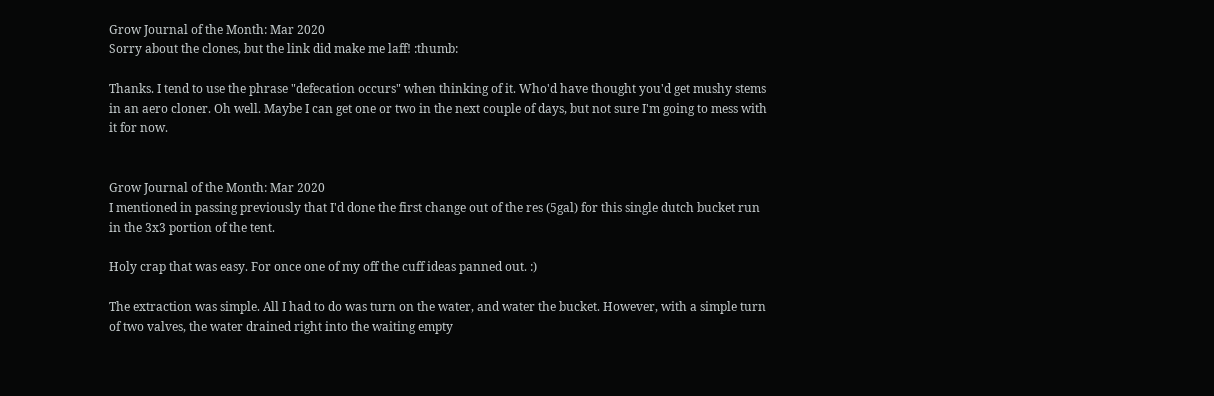Grow Journal of the Month: Mar 2020
Sorry about the clones, but the link did make me laff! :thumb:

Thanks. I tend to use the phrase "defecation occurs" when thinking of it. Who'd have thought you'd get mushy stems in an aero cloner. Oh well. Maybe I can get one or two in the next couple of days, but not sure I'm going to mess with it for now.


Grow Journal of the Month: Mar 2020
I mentioned in passing previously that I'd done the first change out of the res (5gal) for this single dutch bucket run in the 3x3 portion of the tent.

Holy crap that was easy. For once one of my off the cuff ideas panned out. :)

The extraction was simple. All I had to do was turn on the water, and water the bucket. However, with a simple turn of two valves, the water drained right into the waiting empty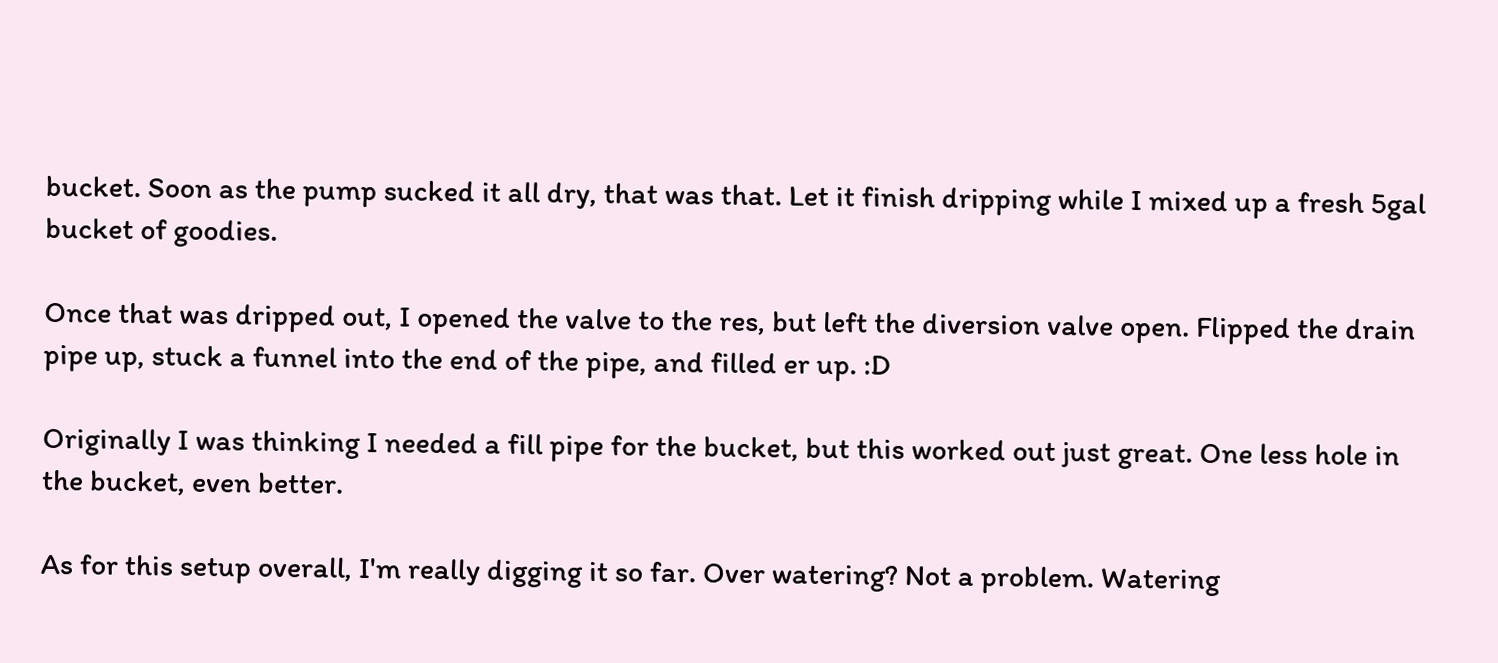bucket. Soon as the pump sucked it all dry, that was that. Let it finish dripping while I mixed up a fresh 5gal bucket of goodies.

Once that was dripped out, I opened the valve to the res, but left the diversion valve open. Flipped the drain pipe up, stuck a funnel into the end of the pipe, and filled er up. :D

Originally I was thinking I needed a fill pipe for the bucket, but this worked out just great. One less hole in the bucket, even better.

As for this setup overall, I'm really digging it so far. Over watering? Not a problem. Watering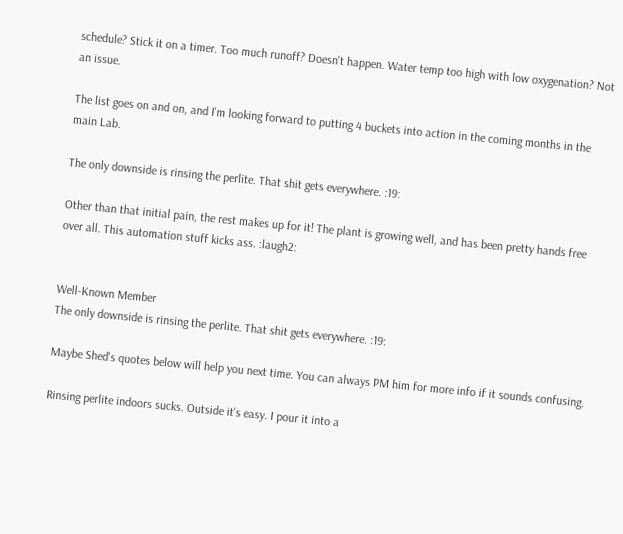schedule? Stick it on a timer. Too much runoff? Doesn't happen. Water temp too high with low oxygenation? Not an issue.

The list goes on and on, and I'm looking forward to putting 4 buckets into action in the coming months in the main Lab.

The only downside is rinsing the perlite. That shit gets everywhere. :19:

Other than that initial pain, the rest makes up for it! The plant is growing well, and has been pretty hands free over all. This automation stuff kicks ass. :laugh2:


Well-Known Member
The only downside is rinsing the perlite. That shit gets everywhere. :19:

Maybe Shed's quotes below will help you next time. You can always PM him for more info if it sounds confusing.

Rinsing perlite indoors sucks. Outside it's easy. I pour it into a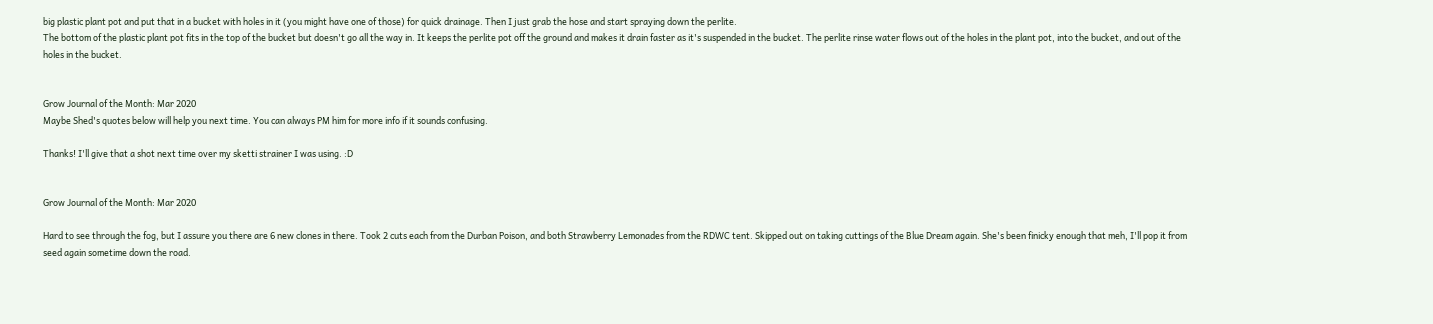big plastic plant pot and put that in a bucket with holes in it (you might have one of those) for quick drainage. Then I just grab the hose and start spraying down the perlite.
The bottom of the plastic plant pot fits in the top of the bucket but doesn't go all the way in. It keeps the perlite pot off the ground and makes it drain faster as it's suspended in the bucket. The perlite rinse water flows out of the holes in the plant pot, into the bucket, and out of the holes in the bucket.


Grow Journal of the Month: Mar 2020
Maybe Shed's quotes below will help you next time. You can always PM him for more info if it sounds confusing.

Thanks! I'll give that a shot next time over my sketti strainer I was using. :D


Grow Journal of the Month: Mar 2020

Hard to see through the fog, but I assure you there are 6 new clones in there. Took 2 cuts each from the Durban Poison, and both Strawberry Lemonades from the RDWC tent. Skipped out on taking cuttings of the Blue Dream again. She's been finicky enough that meh, I'll pop it from seed again sometime down the road.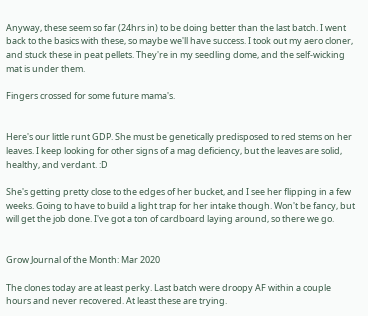Anyway, these seem so far (24hrs in) to be doing better than the last batch. I went back to the basics with these, so maybe we'll have success. I took out my aero cloner, and stuck these in peat pellets. They're in my seedling dome, and the self-wicking mat is under them.

Fingers crossed for some future mama's.


Here's our little runt GDP. She must be genetically predisposed to red stems on her leaves. I keep looking for other signs of a mag deficiency, but the leaves are solid, healthy, and verdant. :D

She's getting pretty close to the edges of her bucket, and I see her flipping in a few weeks. Going to have to build a light trap for her intake though. Won't be fancy, but will get the job done. I've got a ton of cardboard laying around, so there we go.


Grow Journal of the Month: Mar 2020

The clones today are at least perky. Last batch were droopy AF within a couple hours and never recovered. At least these are trying.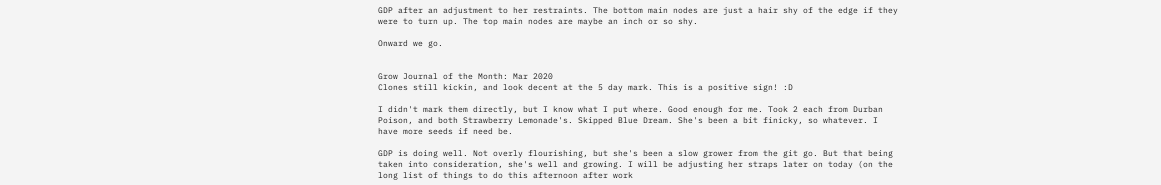GDP after an adjustment to her restraints. The bottom main nodes are just a hair shy of the edge if they were to turn up. The top main nodes are maybe an inch or so shy.

Onward we go.


Grow Journal of the Month: Mar 2020
Clones still kickin, and look decent at the 5 day mark. This is a positive sign! :D

I didn't mark them directly, but I know what I put where. Good enough for me. Took 2 each from Durban Poison, and both Strawberry Lemonade's. Skipped Blue Dream. She's been a bit finicky, so whatever. I have more seeds if need be.

GDP is doing well. Not overly flourishing, but she's been a slow grower from the git go. But that being taken into consideration, she's well and growing. I will be adjusting her straps later on today (on the long list of things to do this afternoon after work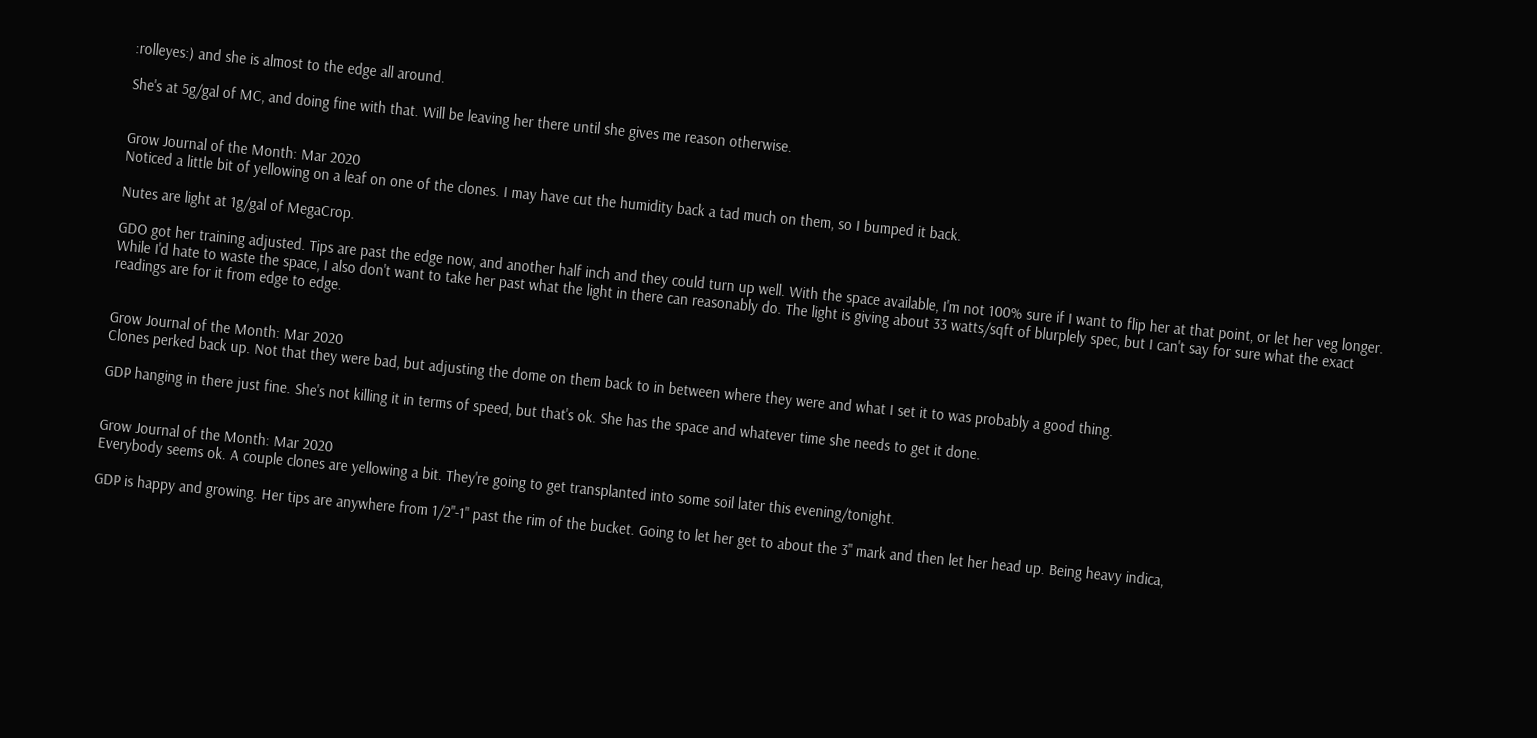:rolleyes:) and she is almost to the edge all around.

She's at 5g/gal of MC, and doing fine with that. Will be leaving her there until she gives me reason otherwise.


Grow Journal of the Month: Mar 2020
Noticed a little bit of yellowing on a leaf on one of the clones. I may have cut the humidity back a tad much on them, so I bumped it back.

Nutes are light at 1g/gal of MegaCrop.

GDO got her training adjusted. Tips are past the edge now, and another half inch and they could turn up well. With the space available, I'm not 100% sure if I want to flip her at that point, or let her veg longer. While I'd hate to waste the space, I also don't want to take her past what the light in there can reasonably do. The light is giving about 33 watts/sqft of blurplely spec, but I can't say for sure what the exact readings are for it from edge to edge.


Grow Journal of the Month: Mar 2020
Clones perked back up. Not that they were bad, but adjusting the dome on them back to in between where they were and what I set it to was probably a good thing.

GDP hanging in there just fine. She's not killing it in terms of speed, but that's ok. She has the space and whatever time she needs to get it done.


Grow Journal of the Month: Mar 2020
Everybody seems ok. A couple clones are yellowing a bit. They're going to get transplanted into some soil later this evening/tonight.

GDP is happy and growing. Her tips are anywhere from 1/2"-1" past the rim of the bucket. Going to let her get to about the 3" mark and then let her head up. Being heavy indica,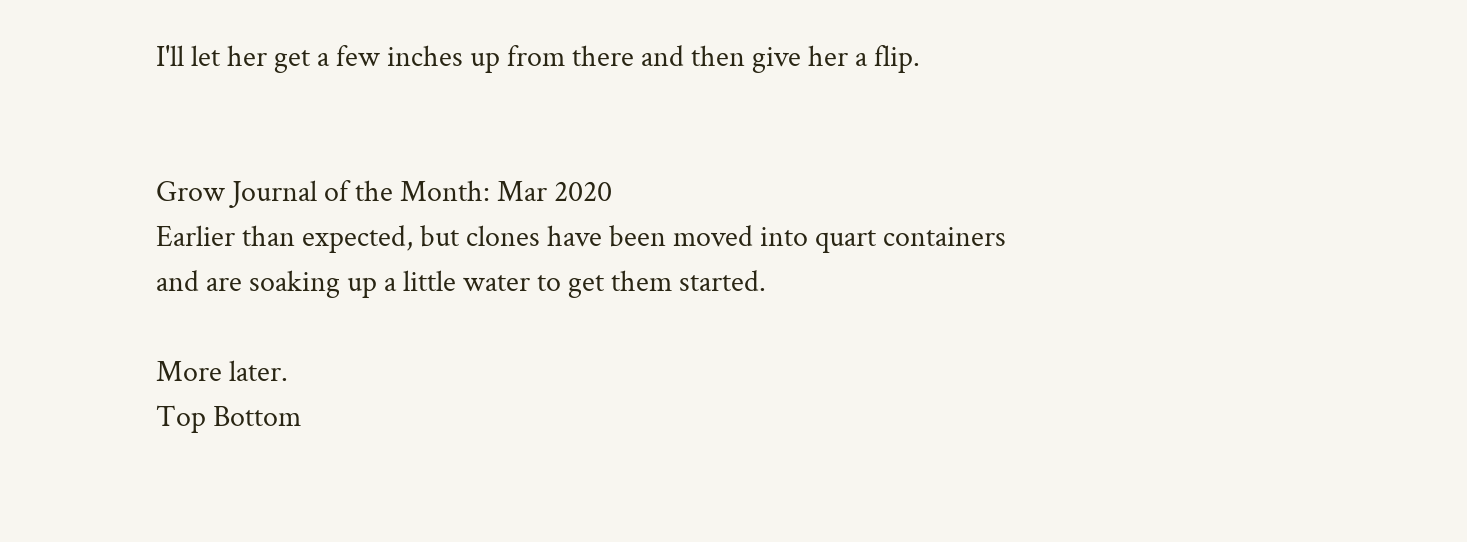I'll let her get a few inches up from there and then give her a flip.


Grow Journal of the Month: Mar 2020
Earlier than expected, but clones have been moved into quart containers and are soaking up a little water to get them started.

More later.
Top Bottom